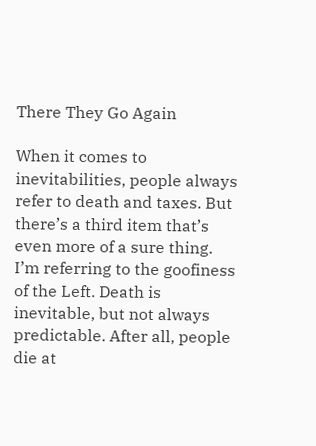There They Go Again

When it comes to inevitabilities, people always refer to death and taxes. But there’s a third item that’s even more of a sure thing. I’m referring to the goofiness of the Left. Death is inevitable, but not always predictable. After all, people die at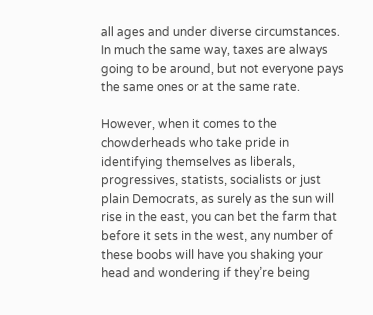all ages and under diverse circumstances. In much the same way, taxes are always going to be around, but not everyone pays the same ones or at the same rate.

However, when it comes to the chowderheads who take pride in identifying themselves as liberals, progressives, statists, socialists or just plain Democrats, as surely as the sun will rise in the east, you can bet the farm that before it sets in the west, any number of these boobs will have you shaking your head and wondering if they’re being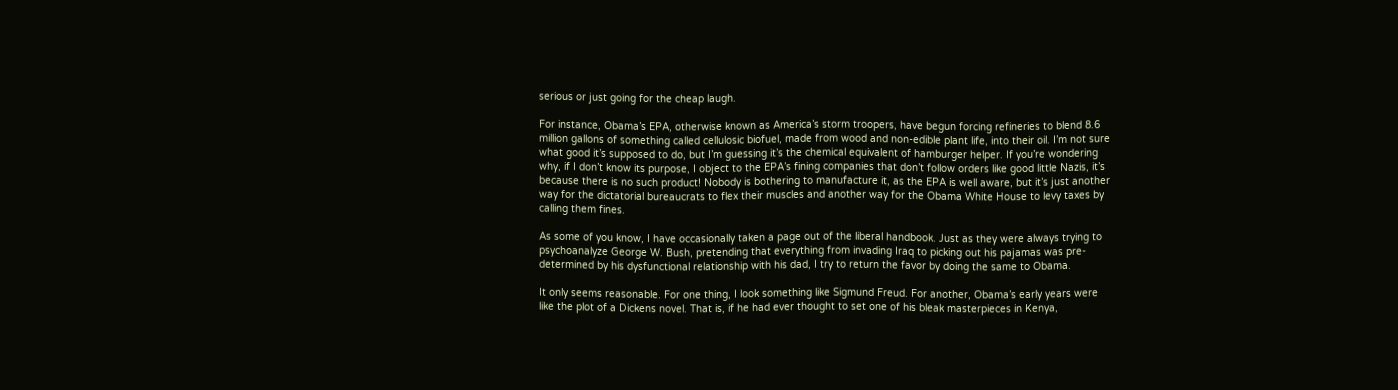serious or just going for the cheap laugh.

For instance, Obama’s EPA, otherwise known as America’s storm troopers, have begun forcing refineries to blend 8.6 million gallons of something called cellulosic biofuel, made from wood and non-edible plant life, into their oil. I’m not sure what good it’s supposed to do, but I’m guessing it’s the chemical equivalent of hamburger helper. If you’re wondering why, if I don’t know its purpose, I object to the EPA’s fining companies that don’t follow orders like good little Nazis, it’s because there is no such product! Nobody is bothering to manufacture it, as the EPA is well aware, but it’s just another way for the dictatorial bureaucrats to flex their muscles and another way for the Obama White House to levy taxes by calling them fines.

As some of you know, I have occasionally taken a page out of the liberal handbook. Just as they were always trying to psychoanalyze George W. Bush, pretending that everything from invading Iraq to picking out his pajamas was pre-determined by his dysfunctional relationship with his dad, I try to return the favor by doing the same to Obama.

It only seems reasonable. For one thing, I look something like Sigmund Freud. For another, Obama’s early years were like the plot of a Dickens novel. That is, if he had ever thought to set one of his bleak masterpieces in Kenya,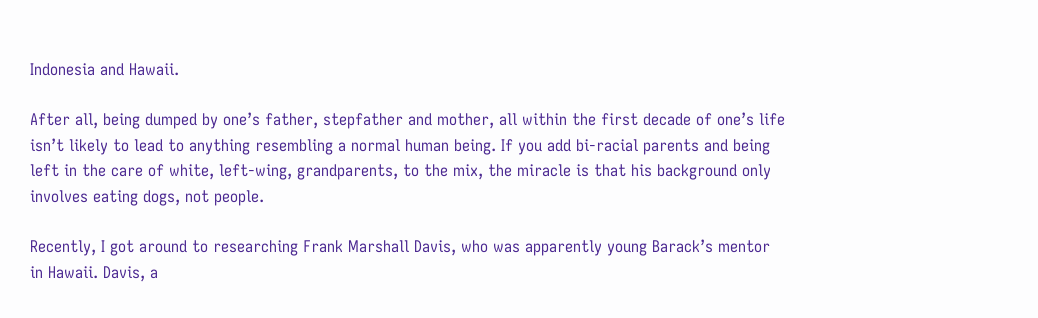Indonesia and Hawaii.

After all, being dumped by one’s father, stepfather and mother, all within the first decade of one’s life isn’t likely to lead to anything resembling a normal human being. If you add bi-racial parents and being left in the care of white, left-wing, grandparents, to the mix, the miracle is that his background only involves eating dogs, not people.

Recently, I got around to researching Frank Marshall Davis, who was apparently young Barack’s mentor in Hawaii. Davis, a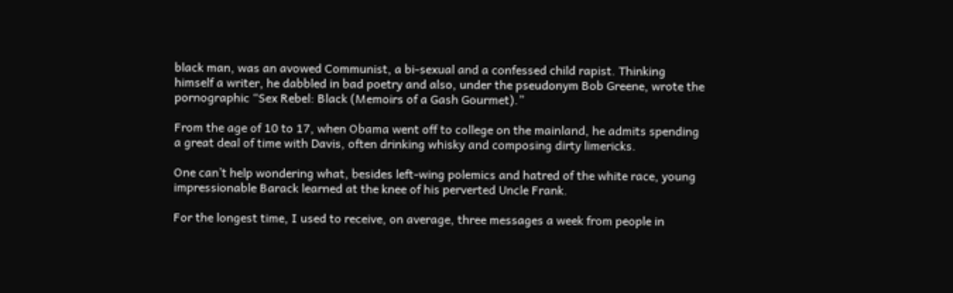black man, was an avowed Communist, a bi-sexual and a confessed child rapist. Thinking himself a writer, he dabbled in bad poetry and also, under the pseudonym Bob Greene, wrote the pornographic “Sex Rebel: Black (Memoirs of a Gash Gourmet).”

From the age of 10 to 17, when Obama went off to college on the mainland, he admits spending a great deal of time with Davis, often drinking whisky and composing dirty limericks.

One can’t help wondering what, besides left-wing polemics and hatred of the white race, young impressionable Barack learned at the knee of his perverted Uncle Frank.

For the longest time, I used to receive, on average, three messages a week from people in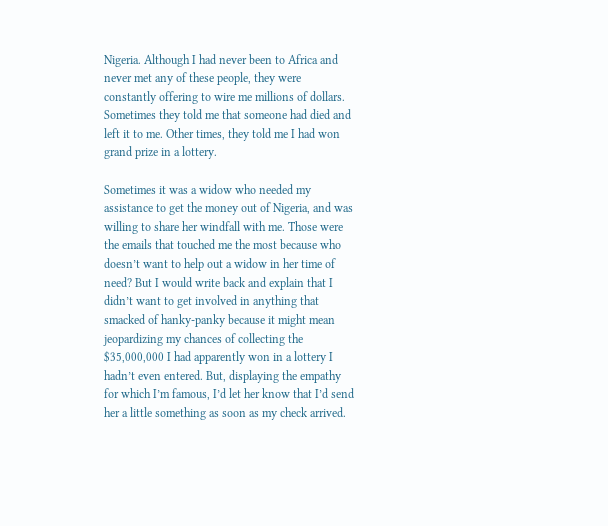Nigeria. Although I had never been to Africa and never met any of these people, they were constantly offering to wire me millions of dollars. Sometimes they told me that someone had died and left it to me. Other times, they told me I had won grand prize in a lottery.

Sometimes it was a widow who needed my assistance to get the money out of Nigeria, and was willing to share her windfall with me. Those were the emails that touched me the most because who doesn’t want to help out a widow in her time of need? But I would write back and explain that I didn’t want to get involved in anything that smacked of hanky-panky because it might mean jeopardizing my chances of collecting the $35,000,000 I had apparently won in a lottery I hadn’t even entered. But, displaying the empathy for which I’m famous, I’d let her know that I’d send her a little something as soon as my check arrived.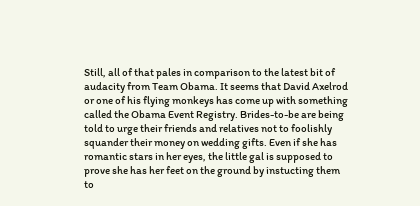Still, all of that pales in comparison to the latest bit of audacity from Team Obama. It seems that David Axelrod or one of his flying monkeys has come up with something called the Obama Event Registry. Brides-to-be are being told to urge their friends and relatives not to foolishly squander their money on wedding gifts. Even if she has romantic stars in her eyes, the little gal is supposed to prove she has her feet on the ground by instucting them to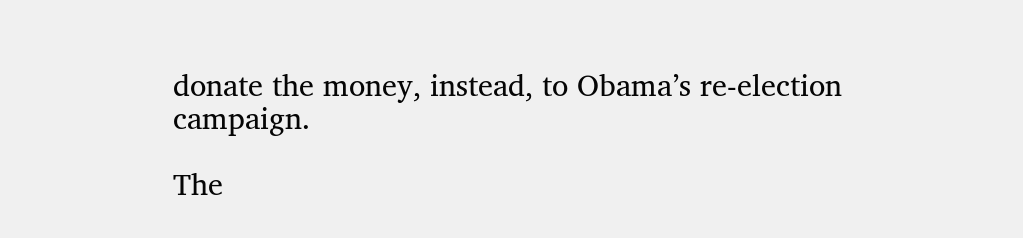donate the money, instead, to Obama’s re-election campaign.

The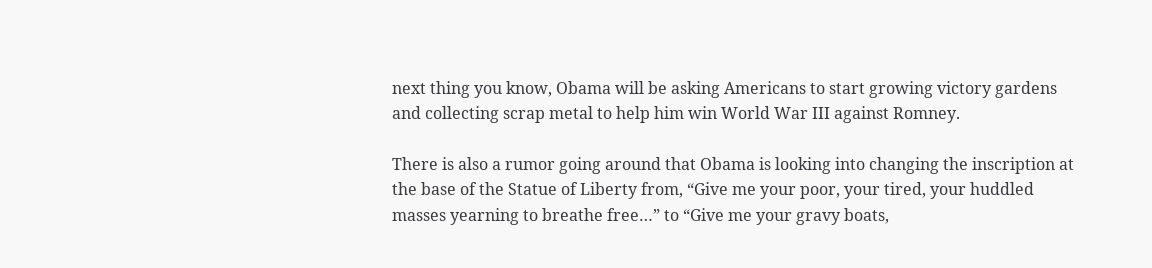next thing you know, Obama will be asking Americans to start growing victory gardens and collecting scrap metal to help him win World War III against Romney.

There is also a rumor going around that Obama is looking into changing the inscription at the base of the Statue of Liberty from, “Give me your poor, your tired, your huddled masses yearning to breathe free…” to “Give me your gravy boats,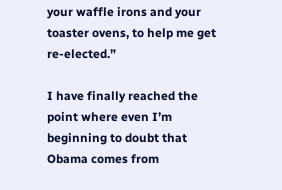your waffle irons and your toaster ovens, to help me get re-elected.”

I have finally reached the point where even I’m beginning to doubt that Obama comes from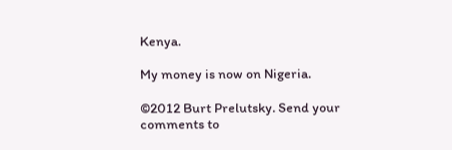Kenya.

My money is now on Nigeria.

©2012 Burt Prelutsky. Send your comments to